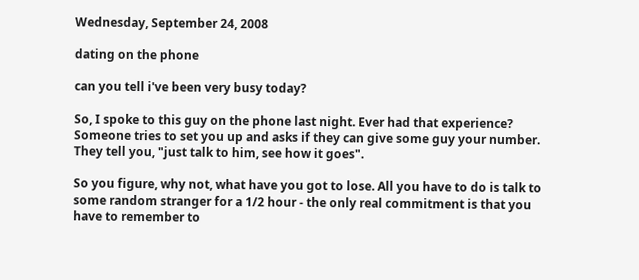Wednesday, September 24, 2008

dating on the phone

can you tell i've been very busy today?

So, I spoke to this guy on the phone last night. Ever had that experience? Someone tries to set you up and asks if they can give some guy your number. They tell you, "just talk to him, see how it goes".

So you figure, why not, what have you got to lose. All you have to do is talk to some random stranger for a 1/2 hour - the only real commitment is that you have to remember to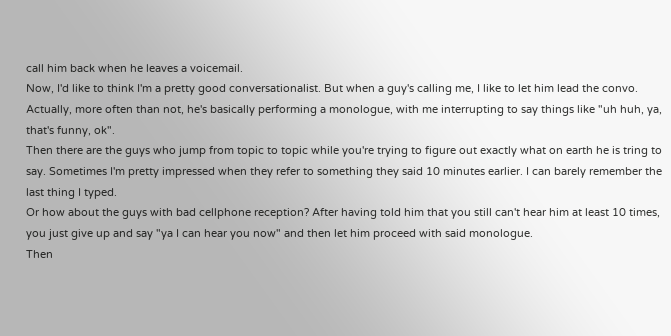call him back when he leaves a voicemail.
Now, I'd like to think I'm a pretty good conversationalist. But when a guy's calling me, I like to let him lead the convo.
Actually, more often than not, he's basically performing a monologue, with me interrupting to say things like "uh huh, ya, that's funny, ok".
Then there are the guys who jump from topic to topic while you're trying to figure out exactly what on earth he is tring to say. Sometimes I'm pretty impressed when they refer to something they said 10 minutes earlier. I can barely remember the last thing I typed.
Or how about the guys with bad cellphone reception? After having told him that you still can't hear him at least 10 times, you just give up and say "ya I can hear you now" and then let him proceed with said monologue.
Then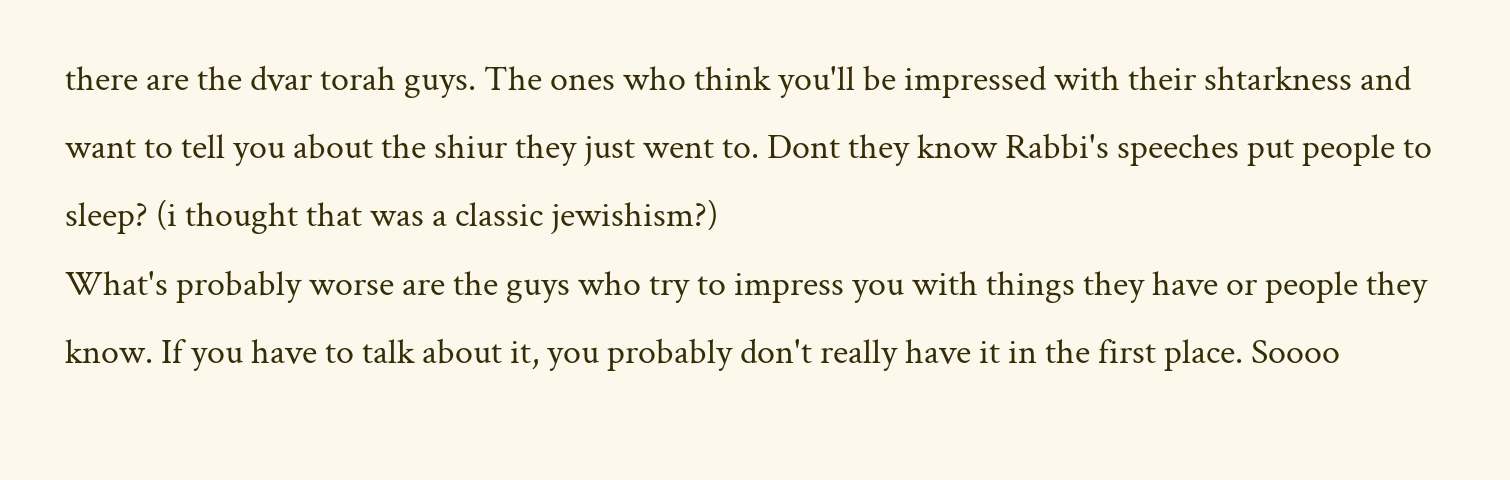there are the dvar torah guys. The ones who think you'll be impressed with their shtarkness and want to tell you about the shiur they just went to. Dont they know Rabbi's speeches put people to sleep? (i thought that was a classic jewishism?)
What's probably worse are the guys who try to impress you with things they have or people they know. If you have to talk about it, you probably don't really have it in the first place. Soooo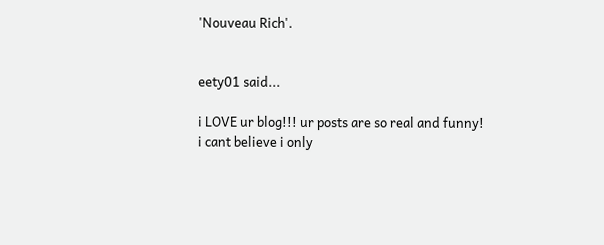'Nouveau Rich'.


eety01 said...

i LOVE ur blog!!! ur posts are so real and funny!
i cant believe i only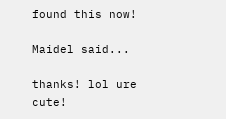found this now!

Maidel said...

thanks! lol ure cute!